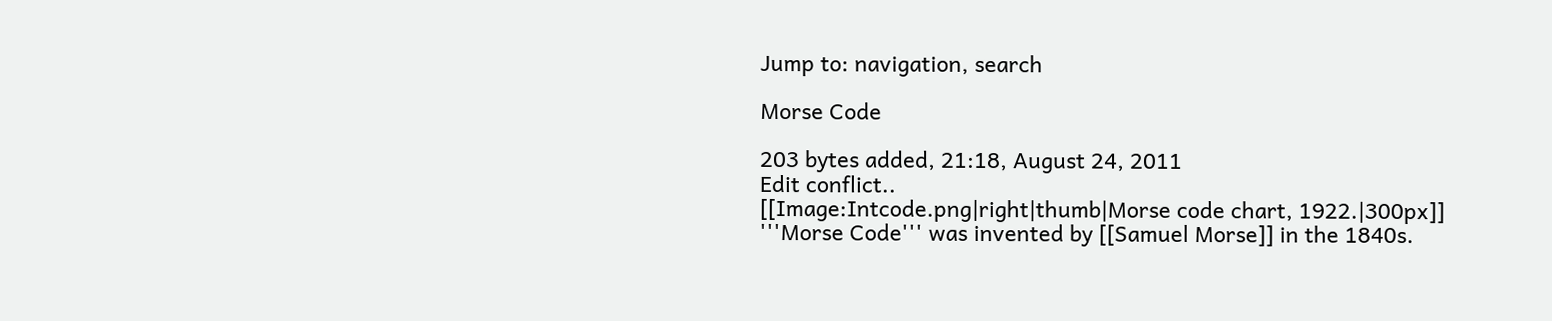Jump to: navigation, search

Morse Code

203 bytes added, 21:18, August 24, 2011
Edit conflict..
[[Image:Intcode.png|right|thumb|Morse code chart, 1922.|300px]]
'''Morse Code''' was invented by [[Samuel Morse]] in the 1840s.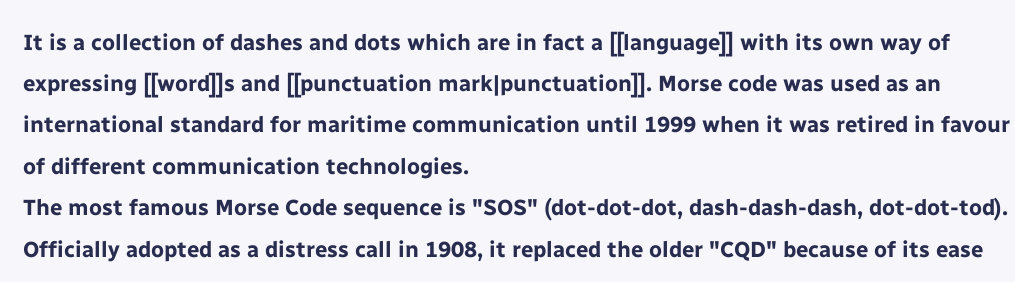It is a collection of dashes and dots which are in fact a [[language]] with its own way of expressing [[word]]s and [[punctuation mark|punctuation]]. Morse code was used as an international standard for maritime communication until 1999 when it was retired in favour of different communication technologies.
The most famous Morse Code sequence is "SOS" (dot-dot-dot, dash-dash-dash, dot-dot-tod). Officially adopted as a distress call in 1908, it replaced the older "CQD" because of its ease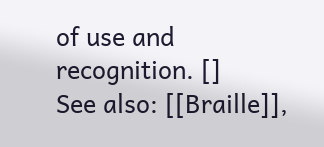of use and recognition. []
See also: [[Braille]],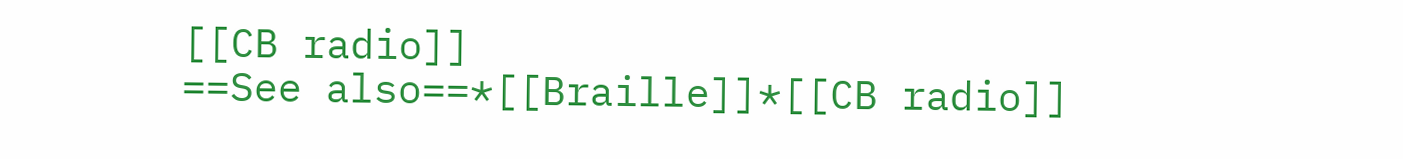[[CB radio]]
==See also==*[[Braille]]*[[CB radio]]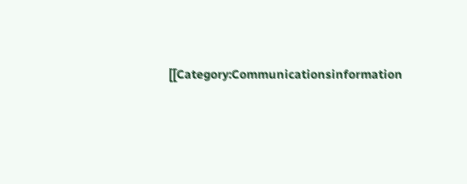[[Category:Communicationsinformation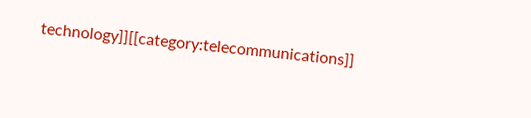technology]][[category:telecommunications]]